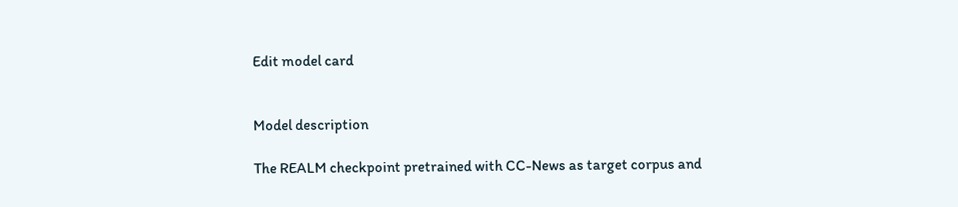Edit model card


Model description

The REALM checkpoint pretrained with CC-News as target corpus and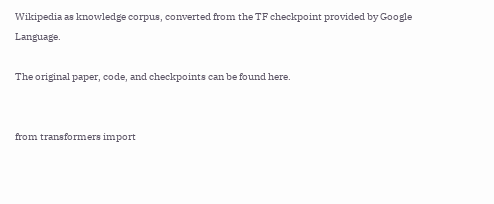Wikipedia as knowledge corpus, converted from the TF checkpoint provided by Google Language.

The original paper, code, and checkpoints can be found here.


from transformers import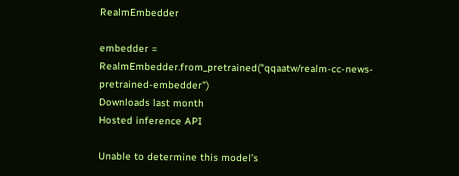RealmEmbedder

embedder = RealmEmbedder.from_pretrained("qqaatw/realm-cc-news-pretrained-embedder")
Downloads last month
Hosted inference API

Unable to determine this model’s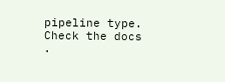pipeline type. Check the docs .